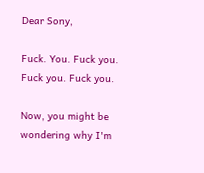Dear Sony,

Fuck. You. Fuck you. Fuck you. Fuck you.

Now, you might be wondering why I'm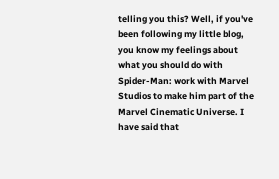telling you this? Well, if you've been following my little blog, you know my feelings about what you should do with Spider-Man: work with Marvel Studios to make him part of the Marvel Cinematic Universe. I have said that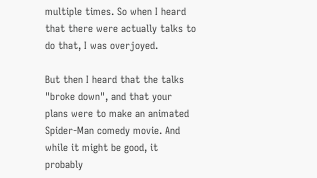multiple times. So when I heard that there were actually talks to do that, I was overjoyed.

But then I heard that the talks "broke down", and that your plans were to make an animated Spider-Man comedy movie. And while it might be good, it probably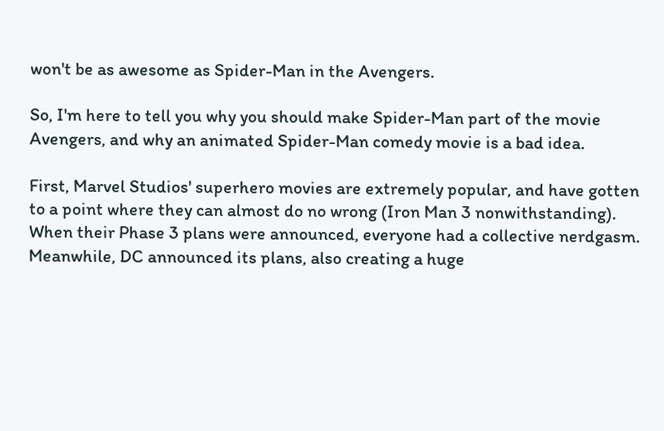won't be as awesome as Spider-Man in the Avengers.

So, I'm here to tell you why you should make Spider-Man part of the movie Avengers, and why an animated Spider-Man comedy movie is a bad idea.

First, Marvel Studios' superhero movies are extremely popular, and have gotten to a point where they can almost do no wrong (Iron Man 3 nonwithstanding). When their Phase 3 plans were announced, everyone had a collective nerdgasm. Meanwhile, DC announced its plans, also creating a huge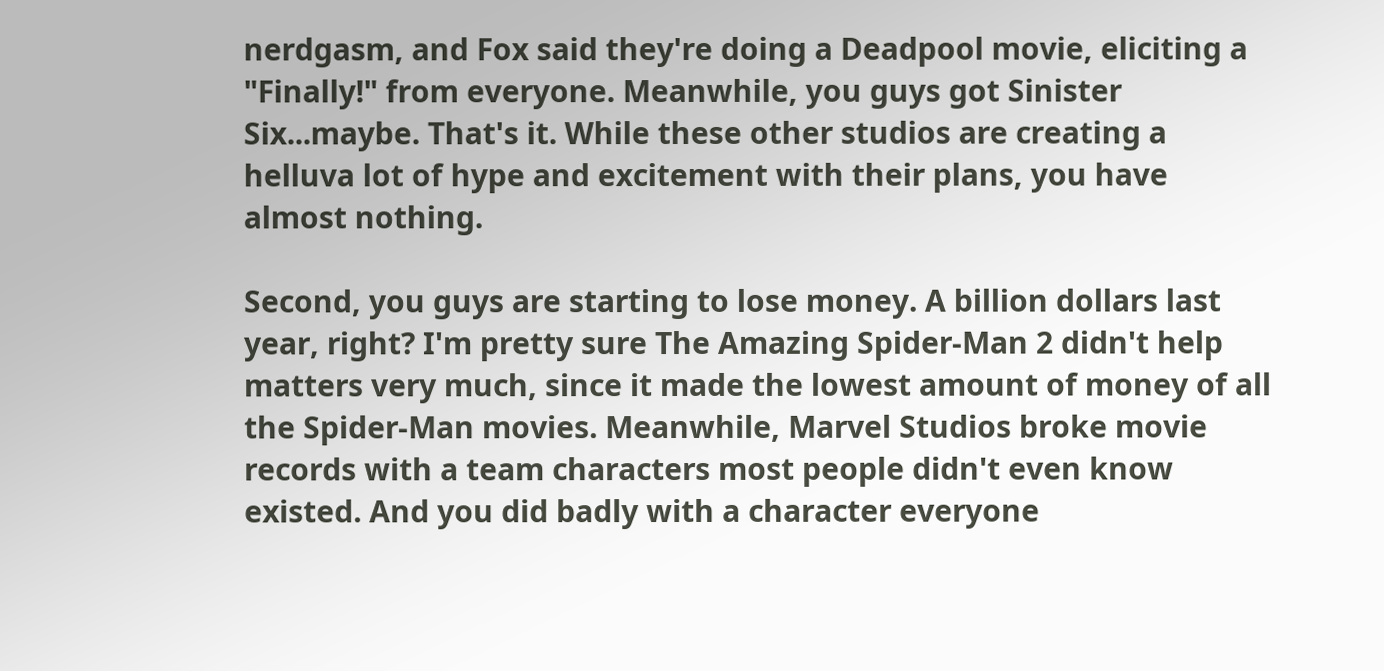nerdgasm, and Fox said they're doing a Deadpool movie, eliciting a "Finally!" from everyone. Meanwhile, you guys got Sinister Six...maybe. That's it. While these other studios are creating a helluva lot of hype and excitement with their plans, you have almost nothing.

Second, you guys are starting to lose money. A billion dollars last year, right? I'm pretty sure The Amazing Spider-Man 2 didn't help matters very much, since it made the lowest amount of money of all the Spider-Man movies. Meanwhile, Marvel Studios broke movie records with a team characters most people didn't even know existed. And you did badly with a character everyone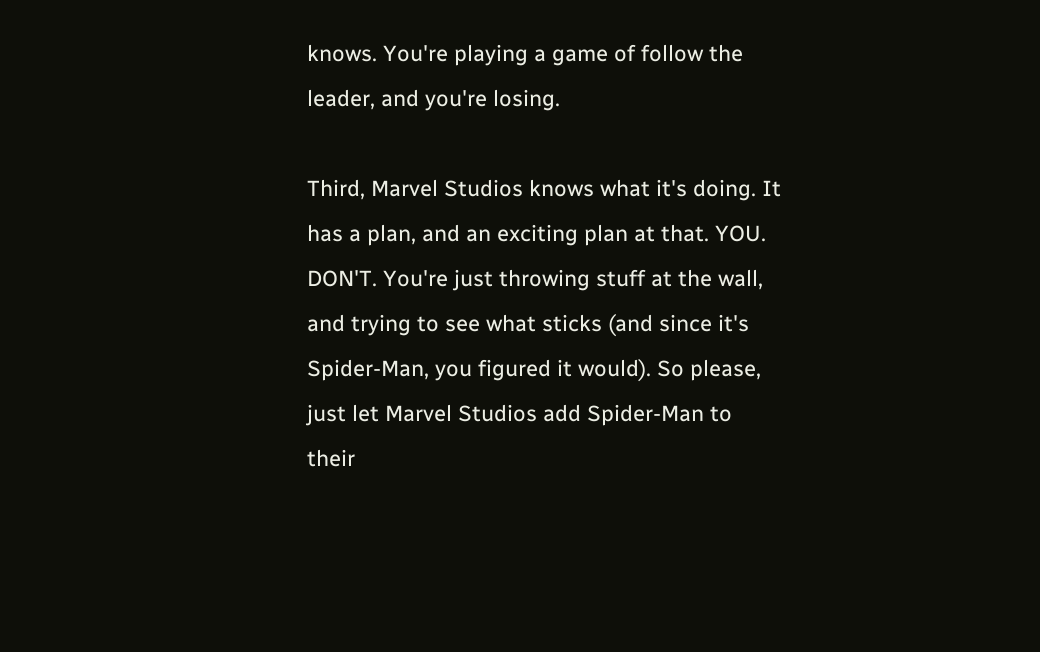knows. You're playing a game of follow the leader, and you're losing.

Third, Marvel Studios knows what it's doing. It has a plan, and an exciting plan at that. YOU. DON'T. You're just throwing stuff at the wall, and trying to see what sticks (and since it's Spider-Man, you figured it would). So please, just let Marvel Studios add Spider-Man to their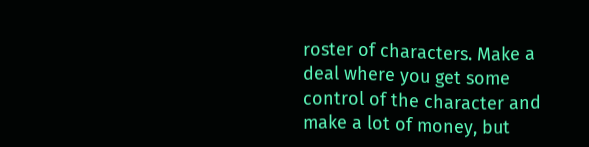roster of characters. Make a deal where you get some control of the character and make a lot of money, but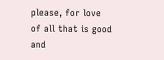please, for love of all that is good and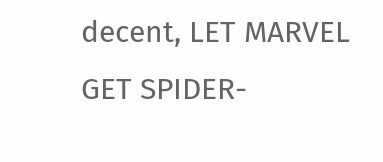decent, LET MARVEL GET SPIDER-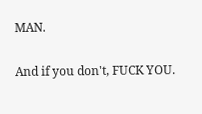MAN.

And if you don't, FUCK YOU.